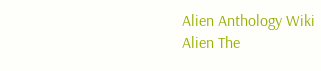Alien Anthology Wiki
Alien The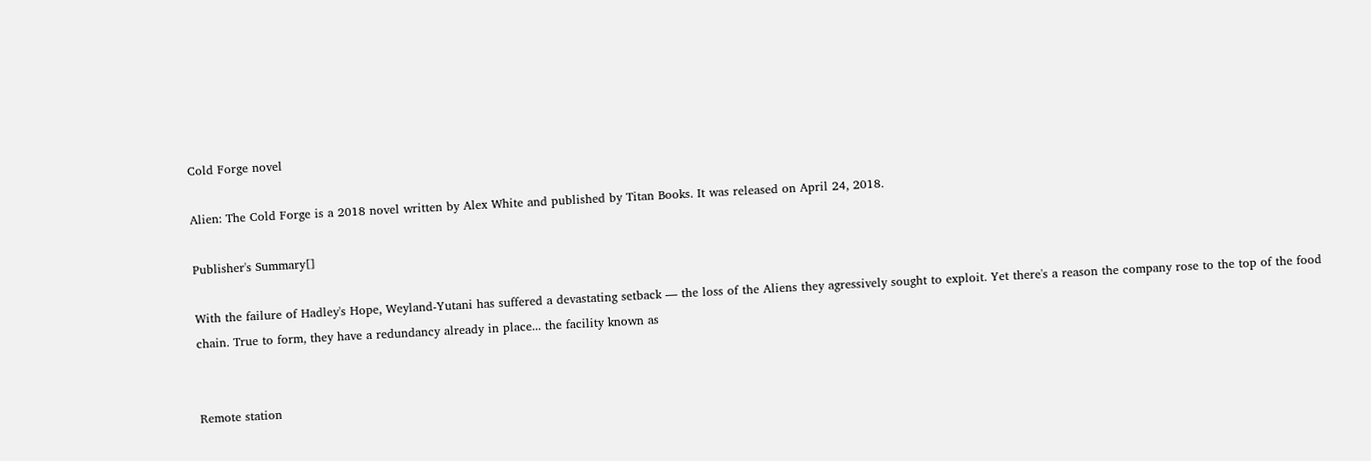Cold Forge novel

Alien: The Cold Forge is a 2018 novel written by Alex White and published by Titan Books. It was released on April 24, 2018.

Publisher's Summary[]

With the failure of Hadley's Hope, Weyland-Yutani has suffered a devastating setback — the loss of the Aliens they agressively sought to exploit. Yet there's a reason the company rose to the top of the food chain. True to form, they have a redundancy already in place... the facility known as


Remote station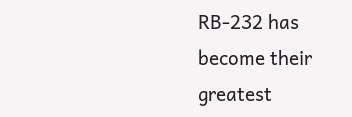RB-232 has become their greatest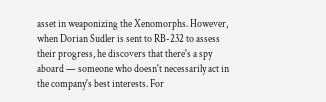asset in weaponizing the Xenomorphs. However, when Dorian Sudler is sent to RB-232 to assess their progress, he discovers that there's a spy aboard — someone who doesn't necessarily act in the company's best interests. For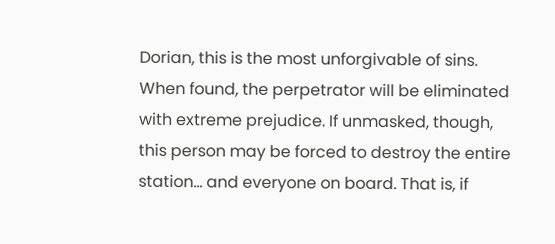Dorian, this is the most unforgivable of sins. When found, the perpetrator will be eliminated with extreme prejudice. If unmasked, though, this person may be forced to destroy the entire station... and everyone on board. That is, if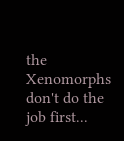the Xenomorphs don't do the job first...